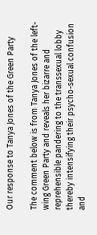Our response to Tanya Jones of the Green Party

The comment below is from Tanya Jones of the left-wing Green Party and reveals her bizarre and reprehensible pandering to the transsexual lobby thereby intensifying their psycho-sexual confusion and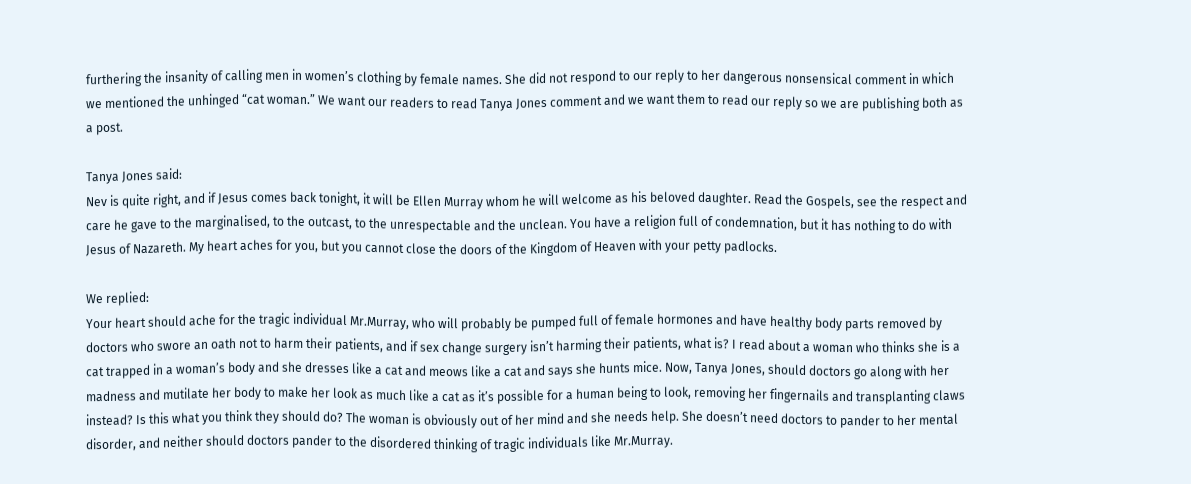furthering the insanity of calling men in women’s clothing by female names. She did not respond to our reply to her dangerous nonsensical comment in which we mentioned the unhinged “cat woman.” We want our readers to read Tanya Jones comment and we want them to read our reply so we are publishing both as a post.

Tanya Jones said:
Nev is quite right, and if Jesus comes back tonight, it will be Ellen Murray whom he will welcome as his beloved daughter. Read the Gospels, see the respect and care he gave to the marginalised, to the outcast, to the unrespectable and the unclean. You have a religion full of condemnation, but it has nothing to do with Jesus of Nazareth. My heart aches for you, but you cannot close the doors of the Kingdom of Heaven with your petty padlocks.

We replied:
Your heart should ache for the tragic individual Mr.Murray, who will probably be pumped full of female hormones and have healthy body parts removed by doctors who swore an oath not to harm their patients, and if sex change surgery isn’t harming their patients, what is? I read about a woman who thinks she is a cat trapped in a woman’s body and she dresses like a cat and meows like a cat and says she hunts mice. Now, Tanya Jones, should doctors go along with her madness and mutilate her body to make her look as much like a cat as it’s possible for a human being to look, removing her fingernails and transplanting claws instead? Is this what you think they should do? The woman is obviously out of her mind and she needs help. She doesn’t need doctors to pander to her mental disorder, and neither should doctors pander to the disordered thinking of tragic individuals like Mr.Murray.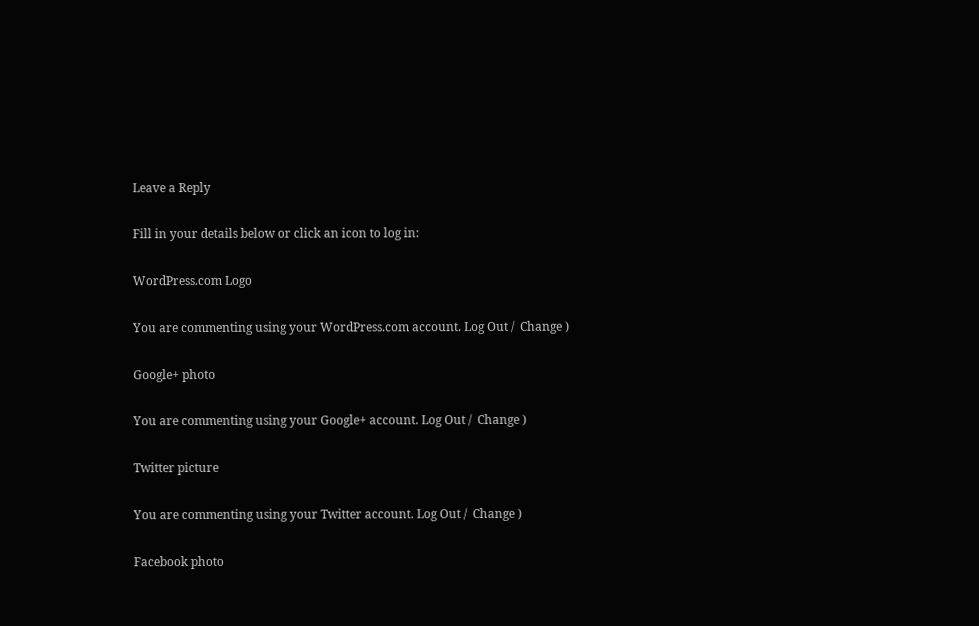Leave a Reply

Fill in your details below or click an icon to log in:

WordPress.com Logo

You are commenting using your WordPress.com account. Log Out /  Change )

Google+ photo

You are commenting using your Google+ account. Log Out /  Change )

Twitter picture

You are commenting using your Twitter account. Log Out /  Change )

Facebook photo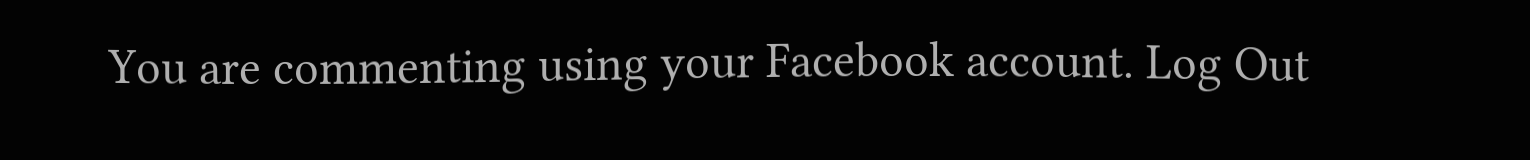You are commenting using your Facebook account. Log Out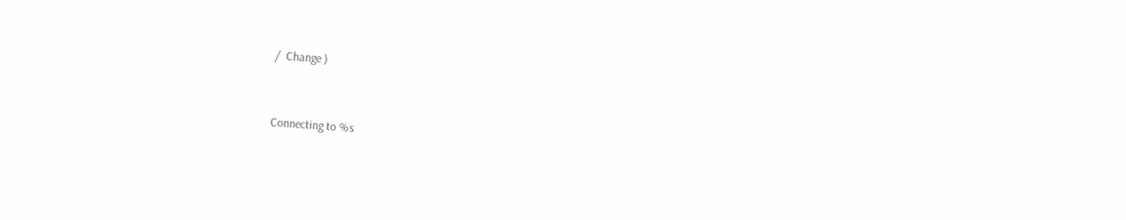/  Change )


Connecting to %s